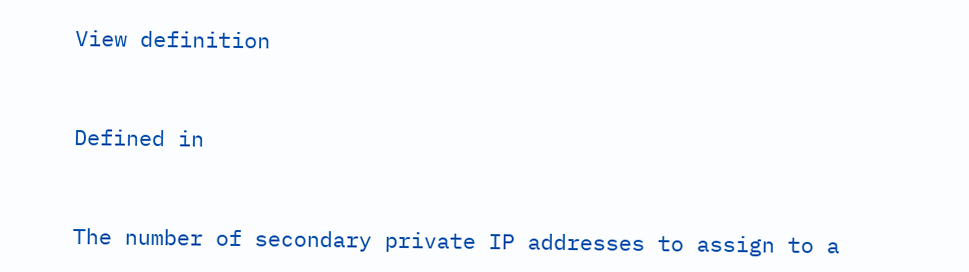View definition


Defined in


The number of secondary private IP addresses to assign to a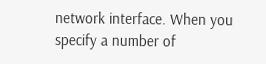network interface. When you specify a number of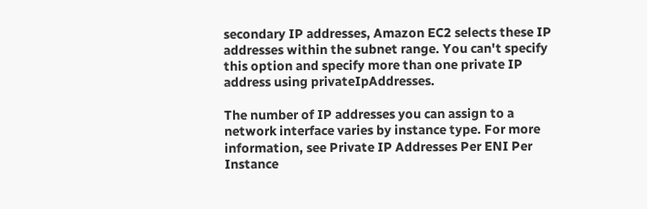secondary IP addresses, Amazon EC2 selects these IP addresses within the subnet range. You can't specify this option and specify more than one private IP address using privateIpAddresses.

The number of IP addresses you can assign to a network interface varies by instance type. For more information, see Private IP Addresses Per ENI Per Instance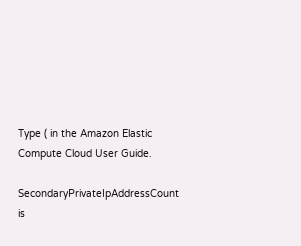Type ( in the Amazon Elastic Compute Cloud User Guide.

SecondaryPrivateIpAddressCount is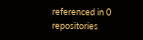referenced in 0 repositories